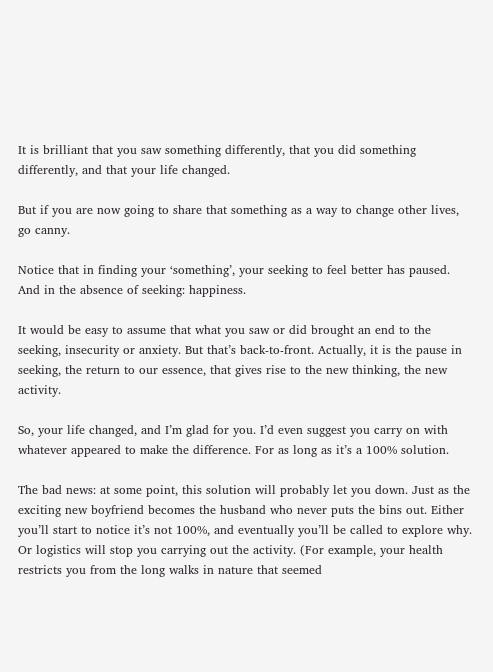It is brilliant that you saw something differently, that you did something differently, and that your life changed.

But if you are now going to share that something as a way to change other lives, go canny.

Notice that in finding your ‘something’, your seeking to feel better has paused. And in the absence of seeking: happiness.

It would be easy to assume that what you saw or did brought an end to the seeking, insecurity or anxiety. But that’s back-to-front. Actually, it is the pause in seeking, the return to our essence, that gives rise to the new thinking, the new activity.

So, your life changed, and I’m glad for you. I’d even suggest you carry on with whatever appeared to make the difference. For as long as it’s a 100% solution.

The bad news: at some point, this solution will probably let you down. Just as the exciting new boyfriend becomes the husband who never puts the bins out. Either you’ll start to notice it’s not 100%, and eventually you’ll be called to explore why. Or logistics will stop you carrying out the activity. (For example, your health restricts you from the long walks in nature that seemed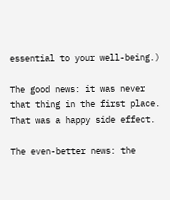essential to your well-being.)

The good news: it was never that thing in the first place. That was a happy side effect.

The even-better news: the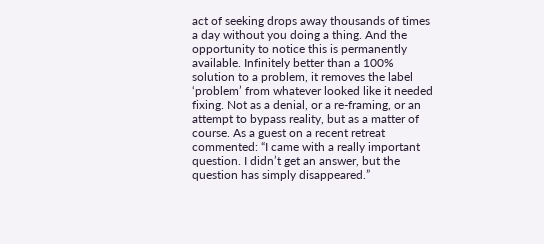act of seeking drops away thousands of times a day without you doing a thing. And the opportunity to notice this is permanently available. Infinitely better than a 100% solution to a problem, it removes the label ‘problem’ from whatever looked like it needed fixing. Not as a denial, or a re-framing, or an attempt to bypass reality, but as a matter of course. As a guest on a recent retreat commented: “I came with a really important question. I didn’t get an answer, but the question has simply disappeared.”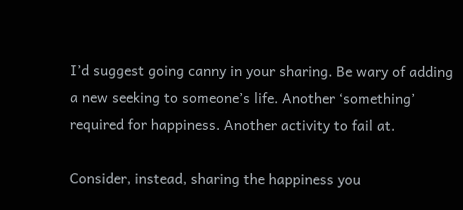I’d suggest going canny in your sharing. Be wary of adding a new seeking to someone’s life. Another ‘something’ required for happiness. Another activity to fail at.

Consider, instead, sharing the happiness you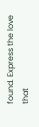found. Express the love that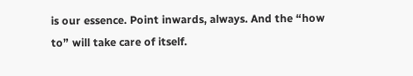is our essence. Point inwards, always. And the “how to” will take care of itself.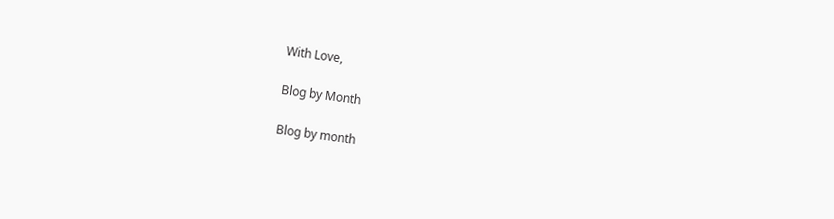With Love,

Blog by Month

Blog by month